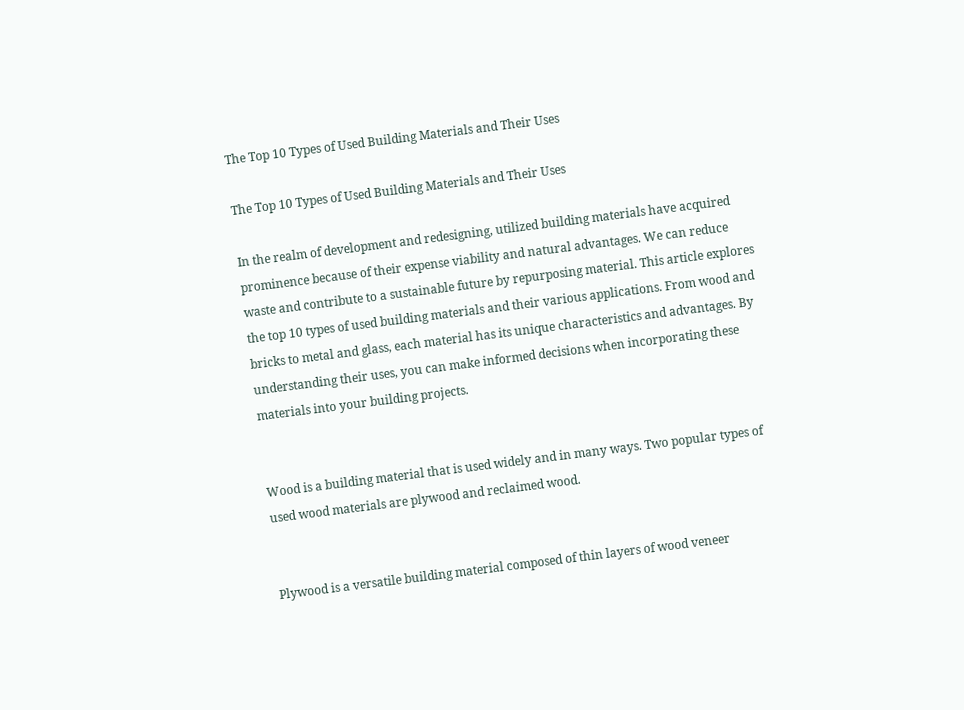The Top 10 Types of Used Building Materials and Their Uses

The Top 10 Types of Used Building Materials and Their Uses

In the realm of development and redesigning, utilized building materials have acquired prominence because of their expense viability and natural advantages. We can reduce waste and contribute to a sustainable future by repurposing material. This article explores the top 10 types of used building materials and their various applications. From wood and bricks to metal and glass, each material has its unique characteristics and advantages. By understanding their uses, you can make informed decisions when incorporating these materials into your building projects.


Wood is a building material that is used widely and in many ways. Two popular types of used wood materials are plywood and reclaimed wood.


Plywood is a versatile building material composed of thin layers of wood veneer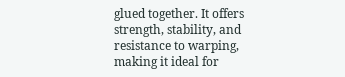glued together. It offers strength, stability, and resistance to warping, making it ideal for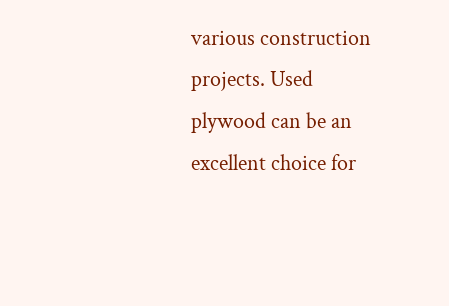various construction projects. Used plywood can be an excellent choice for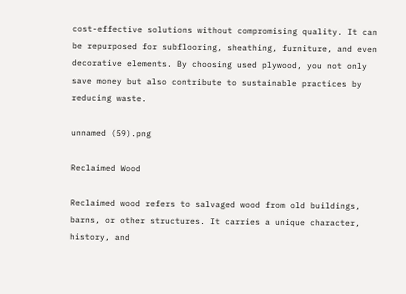cost-effective solutions without compromising quality. It can be repurposed for subflooring, sheathing, furniture, and even decorative elements. By choosing used plywood, you not only save money but also contribute to sustainable practices by reducing waste.

unnamed (59).png

Reclaimed Wood

Reclaimed wood refers to salvaged wood from old buildings, barns, or other structures. It carries a unique character, history, and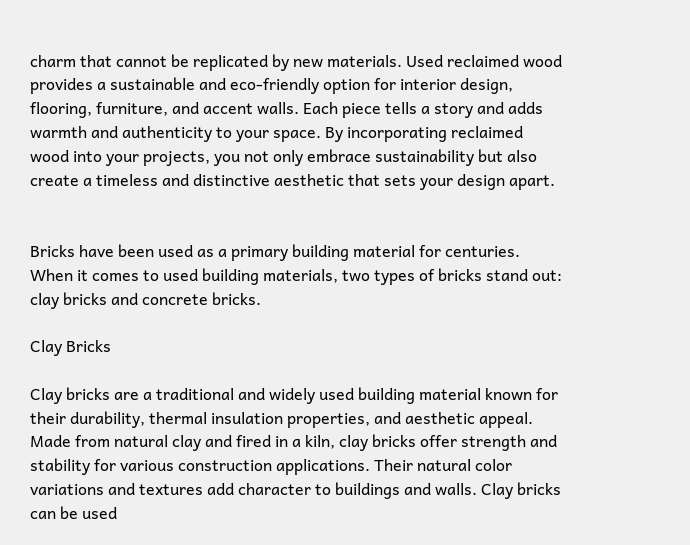charm that cannot be replicated by new materials. Used reclaimed wood provides a sustainable and eco-friendly option for interior design, flooring, furniture, and accent walls. Each piece tells a story and adds warmth and authenticity to your space. By incorporating reclaimed wood into your projects, you not only embrace sustainability but also create a timeless and distinctive aesthetic that sets your design apart.


Bricks have been used as a primary building material for centuries. When it comes to used building materials, two types of bricks stand out: clay bricks and concrete bricks.

Clay Bricks

Clay bricks are a traditional and widely used building material known for their durability, thermal insulation properties, and aesthetic appeal. Made from natural clay and fired in a kiln, clay bricks offer strength and stability for various construction applications. Their natural color variations and textures add character to buildings and walls. Clay bricks can be used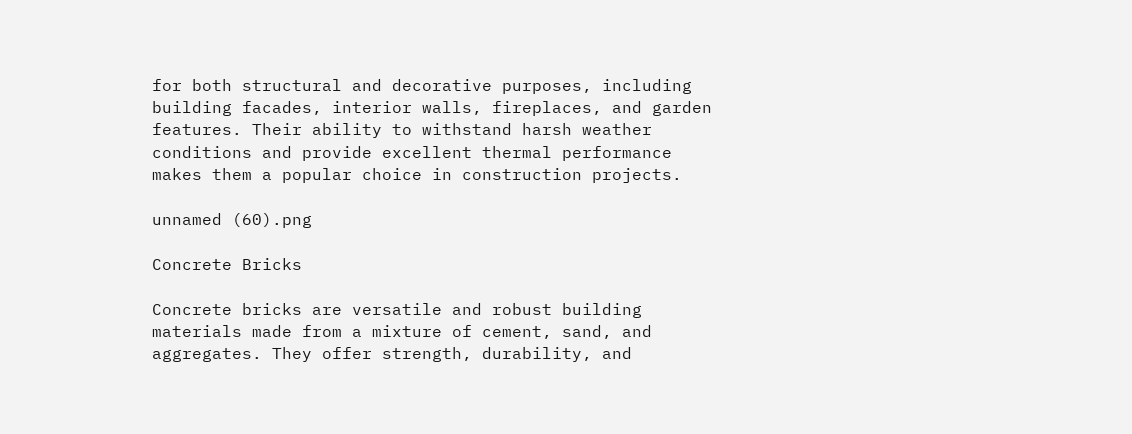for both structural and decorative purposes, including building facades, interior walls, fireplaces, and garden features. Their ability to withstand harsh weather conditions and provide excellent thermal performance makes them a popular choice in construction projects.

unnamed (60).png

Concrete Bricks

Concrete bricks are versatile and robust building materials made from a mixture of cement, sand, and aggregates. They offer strength, durability, and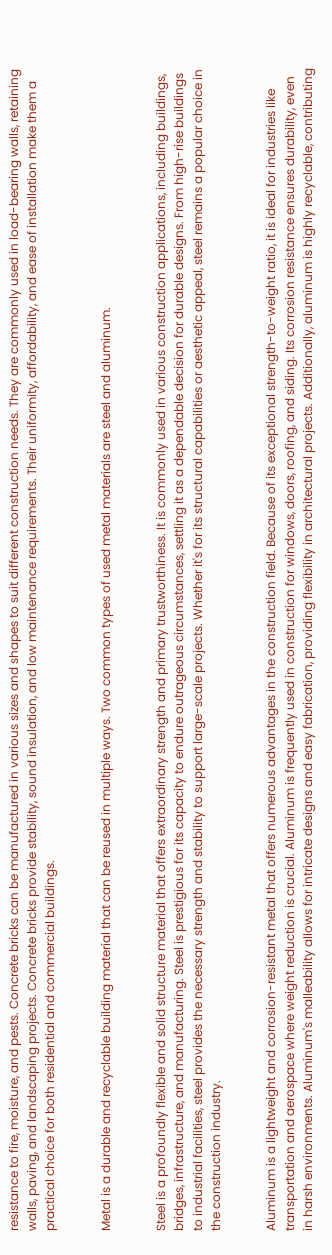resistance to fire, moisture, and pests. Concrete bricks can be manufactured in various sizes and shapes to suit different construction needs. They are commonly used in load-bearing walls, retaining walls, paving, and landscaping projects. Concrete bricks provide stability, sound insulation, and low maintenance requirements. Their uniformity, affordability, and ease of installation make them a practical choice for both residential and commercial buildings.


Metal is a durable and recyclable building material that can be reused in multiple ways. Two common types of used metal materials are steel and aluminum.


Steel is a profoundly flexible and solid structure material that offers extraordinary strength and primary trustworthiness. It is commonly used in various construction applications, including buildings, bridges, infrastructure, and manufacturing. Steel is prestigious for its capacity to endure outrageous circumstances, settling it as a dependable decision for durable designs. From high-rise buildings to industrial facilities, steel provides the necessary strength and stability to support large-scale projects. Whether it's for its structural capabilities or aesthetic appeal, steel remains a popular choice in the construction industry.


Aluminum is a lightweight and corrosion-resistant metal that offers numerous advantages in the construction field. Because of its exceptional strength-to-weight ratio, it is ideal for industries like transportation and aerospace where weight reduction is crucial. Aluminum is frequently used in construction for windows, doors, roofing, and siding. Its corrosion resistance ensures durability, even in harsh environments. Aluminum's malleability allows for intricate designs and easy fabrication, providing flexibility in architectural projects. Additionally, aluminum is highly recyclable, contributing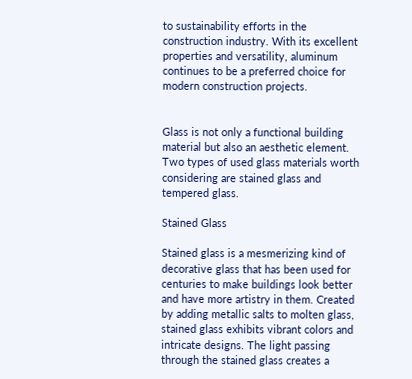to sustainability efforts in the construction industry. With its excellent properties and versatility, aluminum continues to be a preferred choice for modern construction projects.


Glass is not only a functional building material but also an aesthetic element. Two types of used glass materials worth considering are stained glass and tempered glass.

Stained Glass

Stained glass is a mesmerizing kind of decorative glass that has been used for centuries to make buildings look better and have more artistry in them. Created by adding metallic salts to molten glass, stained glass exhibits vibrant colors and intricate designs. The light passing through the stained glass creates a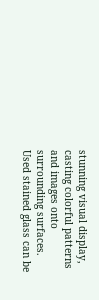stunning visual display, casting colorful patterns and images onto surrounding surfaces. Used stained glass can be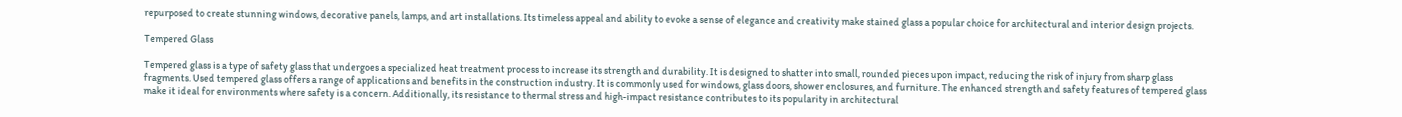repurposed to create stunning windows, decorative panels, lamps, and art installations. Its timeless appeal and ability to evoke a sense of elegance and creativity make stained glass a popular choice for architectural and interior design projects.

Tempered Glass

Tempered glass is a type of safety glass that undergoes a specialized heat treatment process to increase its strength and durability. It is designed to shatter into small, rounded pieces upon impact, reducing the risk of injury from sharp glass fragments. Used tempered glass offers a range of applications and benefits in the construction industry. It is commonly used for windows, glass doors, shower enclosures, and furniture. The enhanced strength and safety features of tempered glass make it ideal for environments where safety is a concern. Additionally, its resistance to thermal stress and high-impact resistance contributes to its popularity in architectural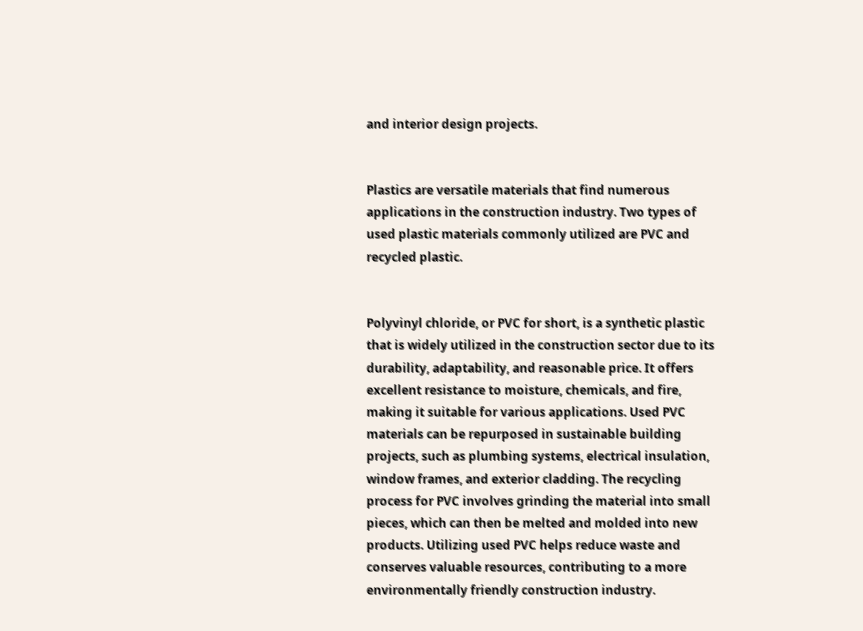and interior design projects.


Plastics are versatile materials that find numerous applications in the construction industry. Two types of used plastic materials commonly utilized are PVC and recycled plastic.


Polyvinyl chloride, or PVC for short, is a synthetic plastic that is widely utilized in the construction sector due to its durability, adaptability, and reasonable price. It offers excellent resistance to moisture, chemicals, and fire, making it suitable for various applications. Used PVC materials can be repurposed in sustainable building projects, such as plumbing systems, electrical insulation, window frames, and exterior cladding. The recycling process for PVC involves grinding the material into small pieces, which can then be melted and molded into new products. Utilizing used PVC helps reduce waste and conserves valuable resources, contributing to a more environmentally friendly construction industry.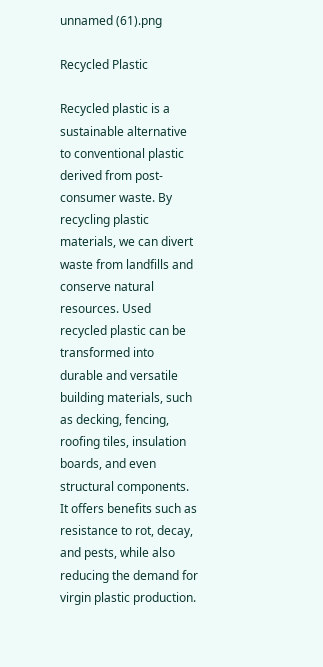unnamed (61).png

Recycled Plastic

Recycled plastic is a sustainable alternative to conventional plastic derived from post-consumer waste. By recycling plastic materials, we can divert waste from landfills and conserve natural resources. Used recycled plastic can be transformed into durable and versatile building materials, such as decking, fencing, roofing tiles, insulation boards, and even structural components. It offers benefits such as resistance to rot, decay, and pests, while also reducing the demand for virgin plastic production.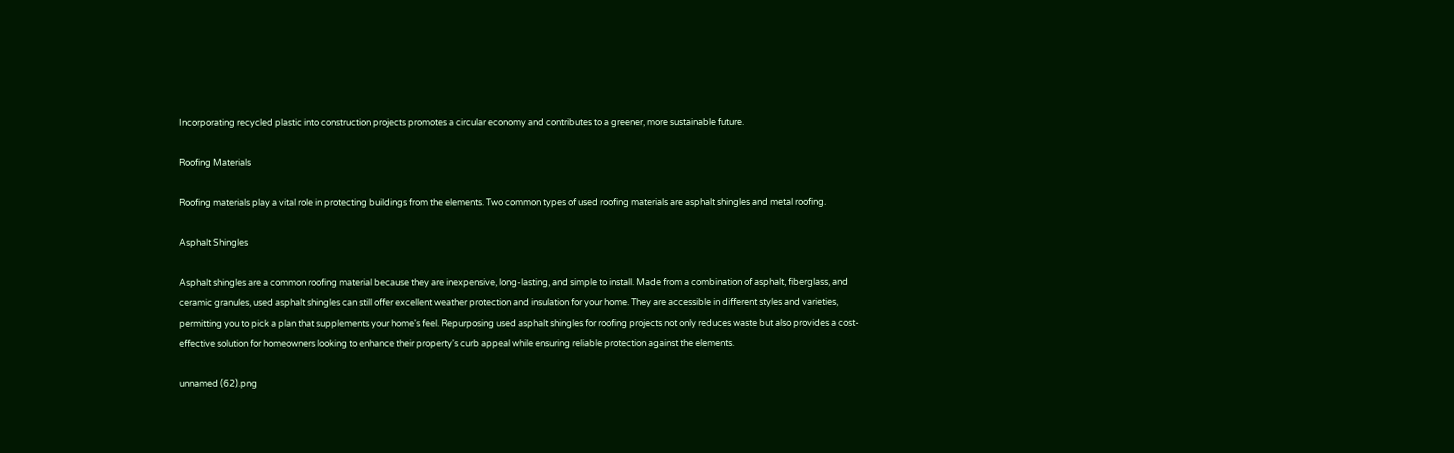Incorporating recycled plastic into construction projects promotes a circular economy and contributes to a greener, more sustainable future.

Roofing Materials

Roofing materials play a vital role in protecting buildings from the elements. Two common types of used roofing materials are asphalt shingles and metal roofing.

Asphalt Shingles

Asphalt shingles are a common roofing material because they are inexpensive, long-lasting, and simple to install. Made from a combination of asphalt, fiberglass, and ceramic granules, used asphalt shingles can still offer excellent weather protection and insulation for your home. They are accessible in different styles and varieties, permitting you to pick a plan that supplements your home's feel. Repurposing used asphalt shingles for roofing projects not only reduces waste but also provides a cost-effective solution for homeowners looking to enhance their property's curb appeal while ensuring reliable protection against the elements.

unnamed (62).png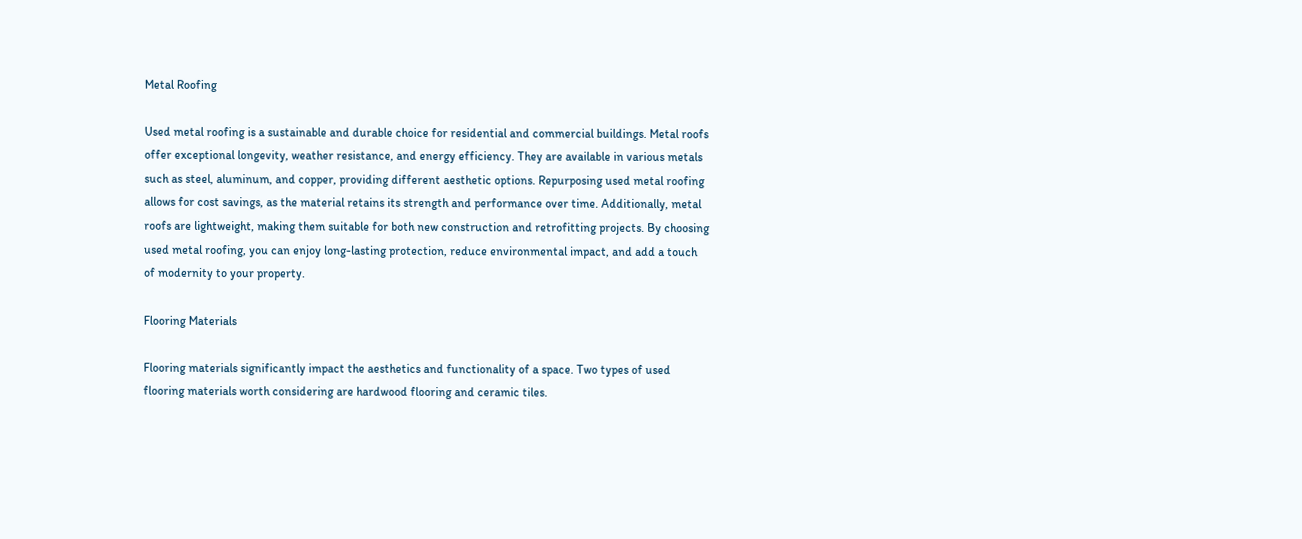Metal Roofing

Used metal roofing is a sustainable and durable choice for residential and commercial buildings. Metal roofs offer exceptional longevity, weather resistance, and energy efficiency. They are available in various metals such as steel, aluminum, and copper, providing different aesthetic options. Repurposing used metal roofing allows for cost savings, as the material retains its strength and performance over time. Additionally, metal roofs are lightweight, making them suitable for both new construction and retrofitting projects. By choosing used metal roofing, you can enjoy long-lasting protection, reduce environmental impact, and add a touch of modernity to your property.

Flooring Materials

Flooring materials significantly impact the aesthetics and functionality of a space. Two types of used flooring materials worth considering are hardwood flooring and ceramic tiles.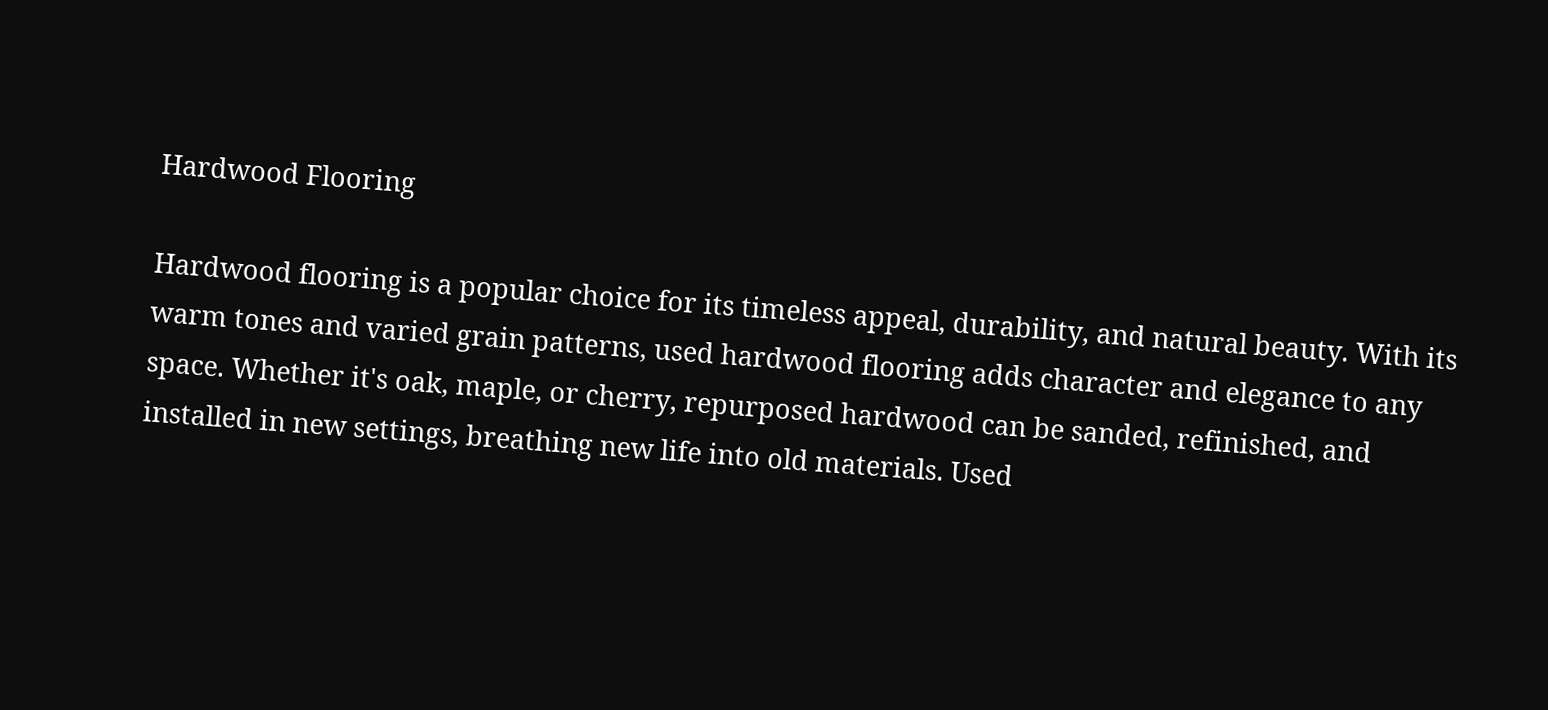Hardwood Flooring

Hardwood flooring is a popular choice for its timeless appeal, durability, and natural beauty. With its warm tones and varied grain patterns, used hardwood flooring adds character and elegance to any space. Whether it's oak, maple, or cherry, repurposed hardwood can be sanded, refinished, and installed in new settings, breathing new life into old materials. Used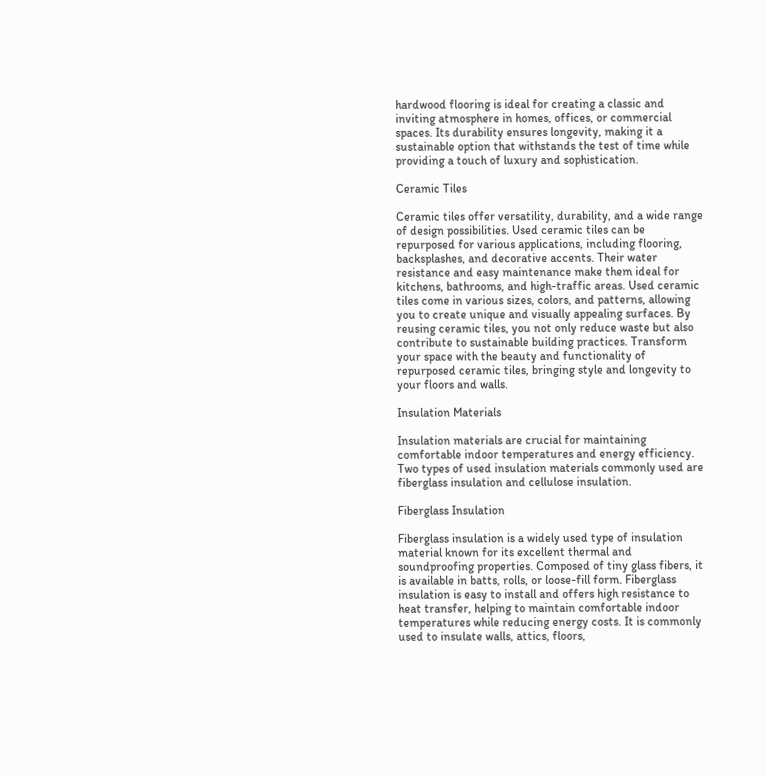hardwood flooring is ideal for creating a classic and inviting atmosphere in homes, offices, or commercial spaces. Its durability ensures longevity, making it a sustainable option that withstands the test of time while providing a touch of luxury and sophistication.

Ceramic Tiles

Ceramic tiles offer versatility, durability, and a wide range of design possibilities. Used ceramic tiles can be repurposed for various applications, including flooring, backsplashes, and decorative accents. Their water resistance and easy maintenance make them ideal for kitchens, bathrooms, and high-traffic areas. Used ceramic tiles come in various sizes, colors, and patterns, allowing you to create unique and visually appealing surfaces. By reusing ceramic tiles, you not only reduce waste but also contribute to sustainable building practices. Transform your space with the beauty and functionality of repurposed ceramic tiles, bringing style and longevity to your floors and walls.

Insulation Materials

Insulation materials are crucial for maintaining comfortable indoor temperatures and energy efficiency. Two types of used insulation materials commonly used are fiberglass insulation and cellulose insulation.

Fiberglass Insulation

Fiberglass insulation is a widely used type of insulation material known for its excellent thermal and soundproofing properties. Composed of tiny glass fibers, it is available in batts, rolls, or loose-fill form. Fiberglass insulation is easy to install and offers high resistance to heat transfer, helping to maintain comfortable indoor temperatures while reducing energy costs. It is commonly used to insulate walls, attics, floors,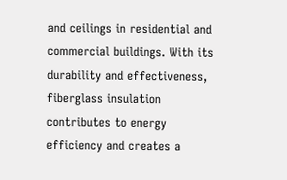and ceilings in residential and commercial buildings. With its durability and effectiveness, fiberglass insulation contributes to energy efficiency and creates a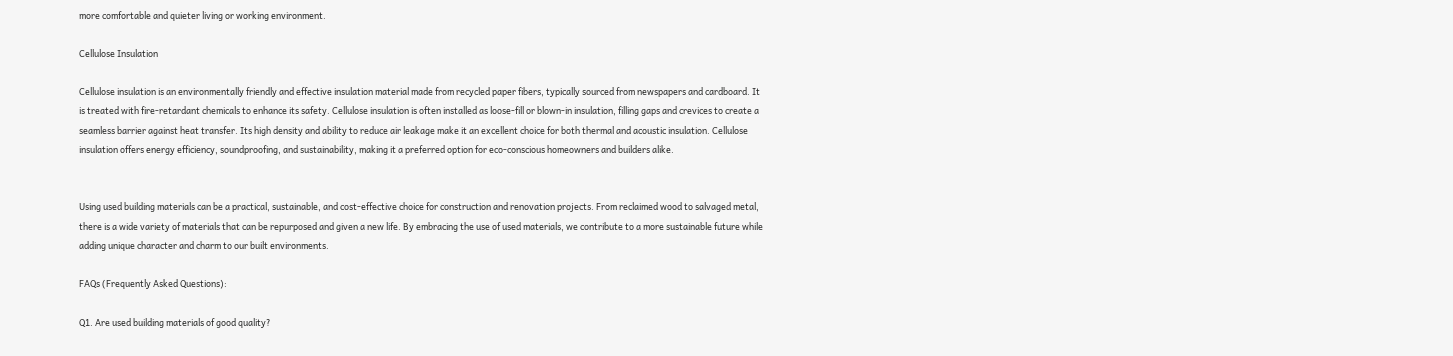more comfortable and quieter living or working environment.

Cellulose Insulation

Cellulose insulation is an environmentally friendly and effective insulation material made from recycled paper fibers, typically sourced from newspapers and cardboard. It is treated with fire-retardant chemicals to enhance its safety. Cellulose insulation is often installed as loose-fill or blown-in insulation, filling gaps and crevices to create a seamless barrier against heat transfer. Its high density and ability to reduce air leakage make it an excellent choice for both thermal and acoustic insulation. Cellulose insulation offers energy efficiency, soundproofing, and sustainability, making it a preferred option for eco-conscious homeowners and builders alike.


Using used building materials can be a practical, sustainable, and cost-effective choice for construction and renovation projects. From reclaimed wood to salvaged metal, there is a wide variety of materials that can be repurposed and given a new life. By embracing the use of used materials, we contribute to a more sustainable future while adding unique character and charm to our built environments.

FAQs (Frequently Asked Questions):

Q1. Are used building materials of good quality?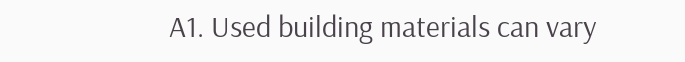A1. Used building materials can vary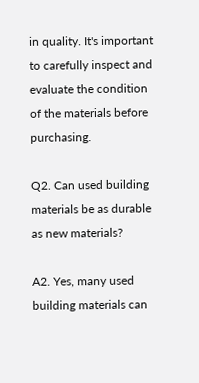in quality. It's important to carefully inspect and evaluate the condition of the materials before purchasing.

Q2. Can used building materials be as durable as new materials?

A2. Yes, many used building materials can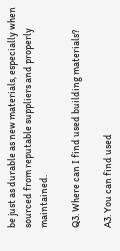be just as durable as new materials, especially when sourced from reputable suppliers and properly maintained.

Q3. Where can I find used building materials?

A3. You can find used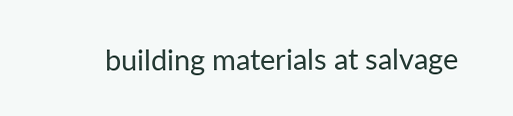building materials at salvage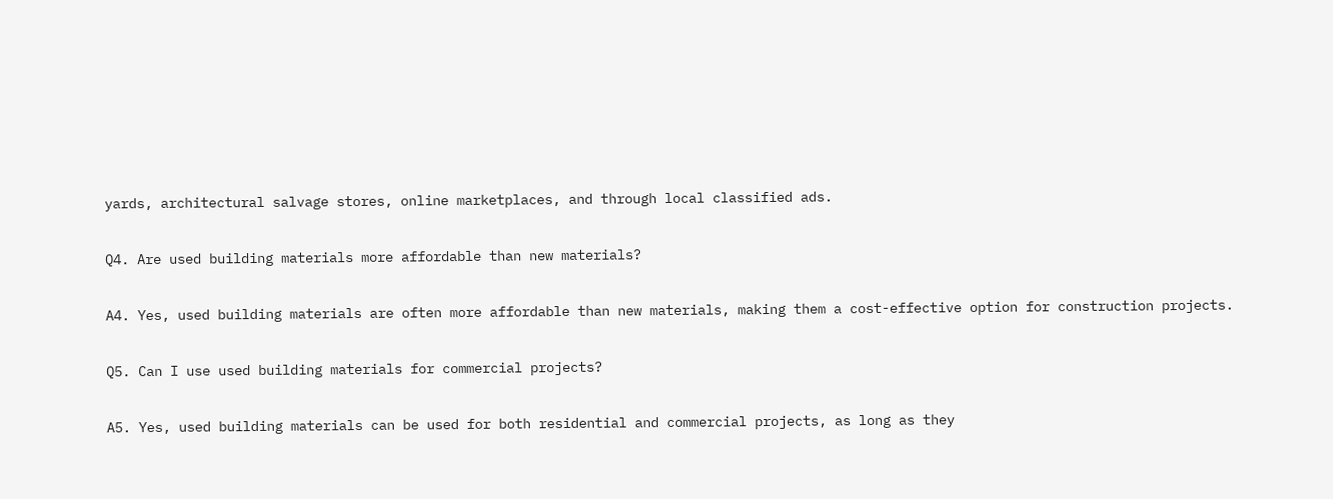yards, architectural salvage stores, online marketplaces, and through local classified ads.

Q4. Are used building materials more affordable than new materials?

A4. Yes, used building materials are often more affordable than new materials, making them a cost-effective option for construction projects.

Q5. Can I use used building materials for commercial projects?

A5. Yes, used building materials can be used for both residential and commercial projects, as long as they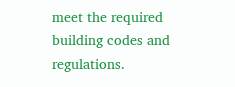meet the required building codes and regulations.